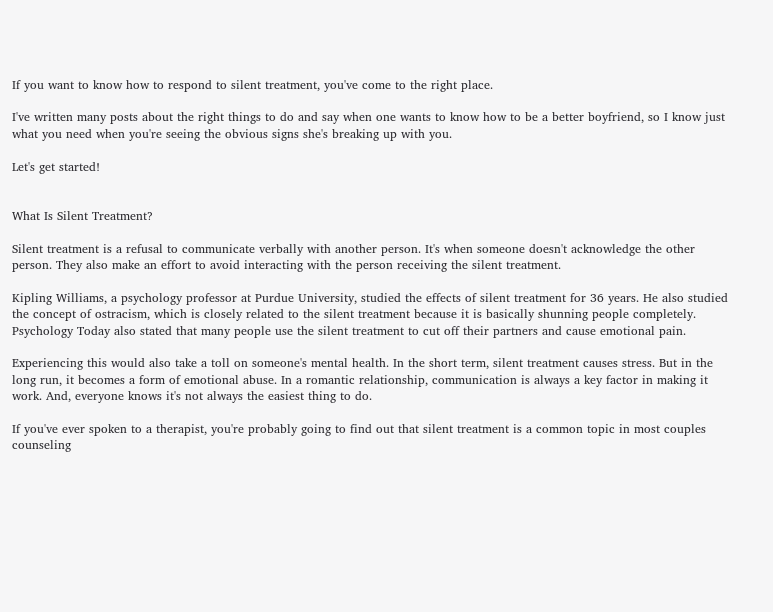If you want to know how to respond to silent treatment, you've come to the right place.

I've written many posts about the right things to do and say when one wants to know how to be a better boyfriend, so I know just what you need when you're seeing the obvious signs she's breaking up with you.

Let's get started!


What Is Silent Treatment?

Silent treatment is a refusal to communicate verbally with another person. It's when someone doesn't acknowledge the other person. They also make an effort to avoid interacting with the person receiving the silent treatment.

Kipling Williams, a psychology professor at Purdue University, studied the effects of silent treatment for 36 years. He also studied the concept of ostracism, which is closely related to the silent treatment because it is basically shunning people completely. Psychology Today also stated that many people use the silent treatment to cut off their partners and cause emotional pain.

Experiencing this would also take a toll on someone's mental health. In the short term, silent treatment causes stress. But in the long run, it becomes a form of emotional abuse. In a romantic relationship, communication is always a key factor in making it work. And, everyone knows it's not always the easiest thing to do.

If you've ever spoken to a therapist, you're probably going to find out that silent treatment is a common topic in most couples counseling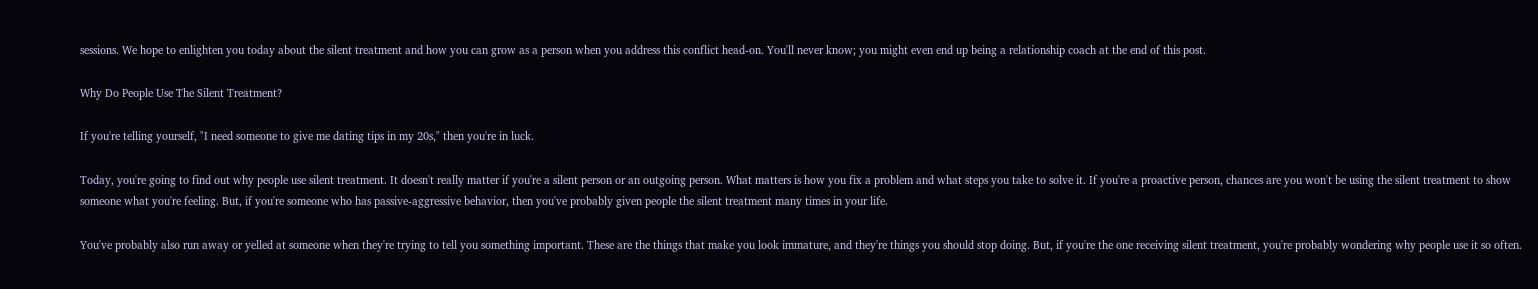sessions. We hope to enlighten you today about the silent treatment and how you can grow as a person when you address this conflict head-on. You'll never know; you might even end up being a relationship coach at the end of this post.

Why Do People Use The Silent Treatment?

If you're telling yourself, "I need someone to give me dating tips in my 20s," then you're in luck.

Today, you're going to find out why people use silent treatment. It doesn't really matter if you're a silent person or an outgoing person. What matters is how you fix a problem and what steps you take to solve it. If you're a proactive person, chances are you won't be using the silent treatment to show someone what you're feeling. But, if you're someone who has passive-aggressive behavior, then you've probably given people the silent treatment many times in your life.

You've probably also run away or yelled at someone when they're trying to tell you something important. These are the things that make you look immature, and they're things you should stop doing. But, if you're the one receiving silent treatment, you're probably wondering why people use it so often.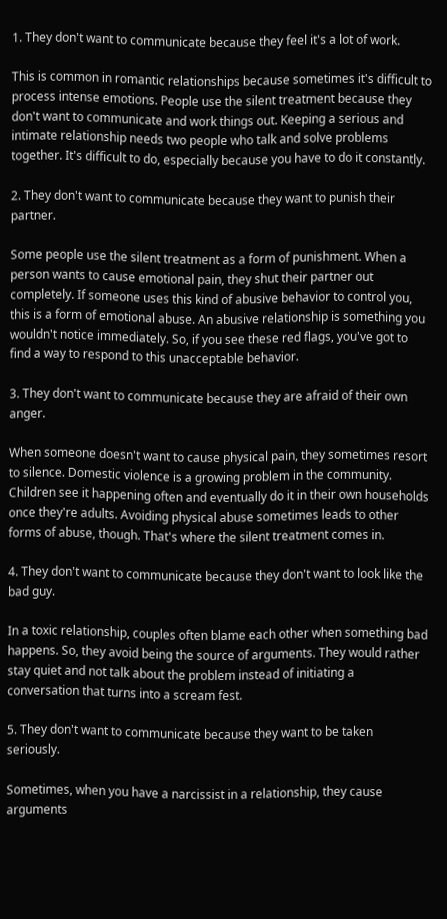1. They don't want to communicate because they feel it's a lot of work.

This is common in romantic relationships because sometimes it's difficult to process intense emotions. People use the silent treatment because they don't want to communicate and work things out. Keeping a serious and intimate relationship needs two people who talk and solve problems together. It's difficult to do, especially because you have to do it constantly.

2. They don't want to communicate because they want to punish their partner.

Some people use the silent treatment as a form of punishment. When a person wants to cause emotional pain, they shut their partner out completely. If someone uses this kind of abusive behavior to control you, this is a form of emotional abuse. An abusive relationship is something you wouldn't notice immediately. So, if you see these red flags, you've got to find a way to respond to this unacceptable behavior.

3. They don't want to communicate because they are afraid of their own anger.

When someone doesn't want to cause physical pain, they sometimes resort to silence. Domestic violence is a growing problem in the community. Children see it happening often and eventually do it in their own households once they're adults. Avoiding physical abuse sometimes leads to other forms of abuse, though. That's where the silent treatment comes in.

4. They don't want to communicate because they don't want to look like the bad guy.

In a toxic relationship, couples often blame each other when something bad happens. So, they avoid being the source of arguments. They would rather stay quiet and not talk about the problem instead of initiating a conversation that turns into a scream fest.

5. They don't want to communicate because they want to be taken seriously.

Sometimes, when you have a narcissist in a relationship, they cause arguments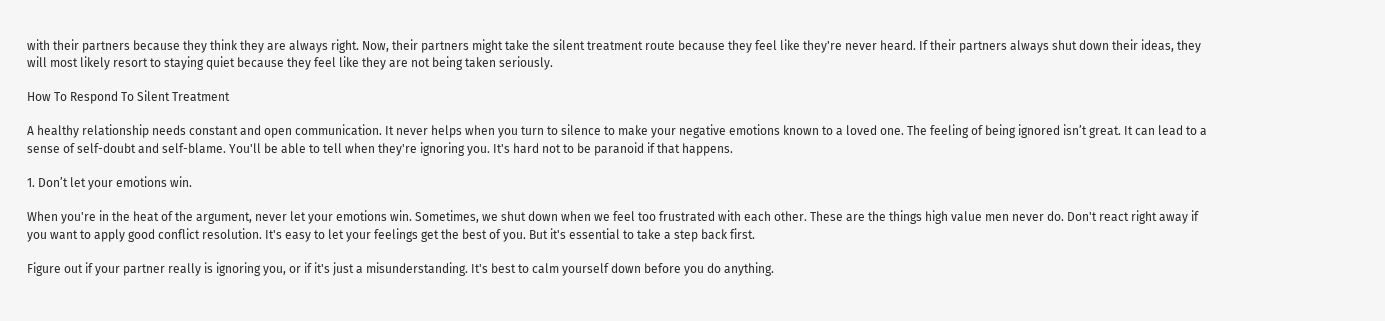with their partners because they think they are always right. Now, their partners might take the silent treatment route because they feel like they're never heard. If their partners always shut down their ideas, they will most likely resort to staying quiet because they feel like they are not being taken seriously.

How To Respond To Silent Treatment

A healthy relationship needs constant and open communication. It never helps when you turn to silence to make your negative emotions known to a loved one. The feeling of being ignored isn’t great. It can lead to a sense of self-doubt and self-blame. You'll be able to tell when they're ignoring you. It's hard not to be paranoid if that happens.

1. Don’t let your emotions win.

When you're in the heat of the argument, never let your emotions win. Sometimes, we shut down when we feel too frustrated with each other. These are the things high value men never do. Don't react right away if you want to apply good conflict resolution. It's easy to let your feelings get the best of you. But it's essential to take a step back first.

Figure out if your partner really is ignoring you, or if it's just a misunderstanding. It's best to calm yourself down before you do anything.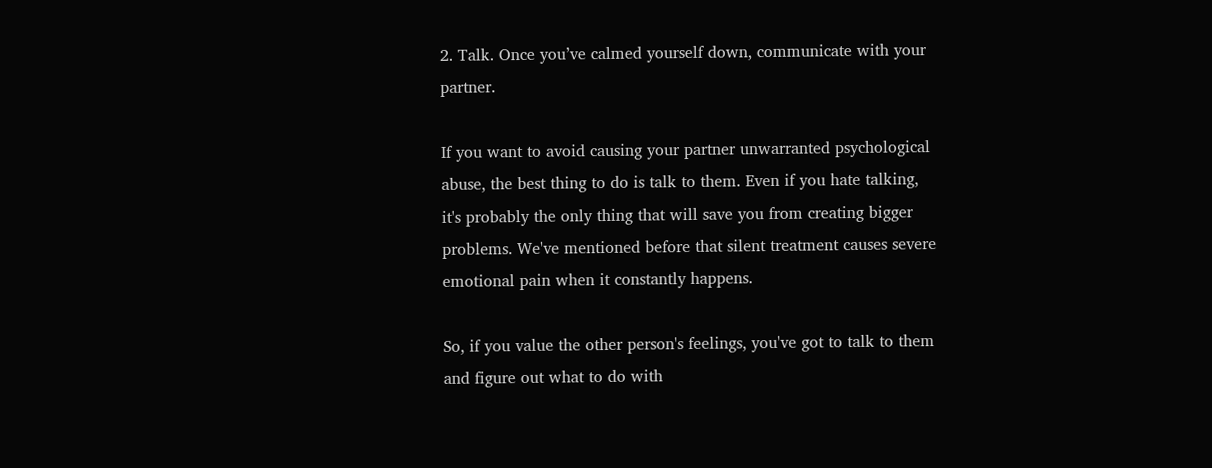2. Talk. Once you’ve calmed yourself down, communicate with your partner.

If you want to avoid causing your partner unwarranted psychological abuse, the best thing to do is talk to them. Even if you hate talking, it's probably the only thing that will save you from creating bigger problems. We've mentioned before that silent treatment causes severe emotional pain when it constantly happens.

So, if you value the other person's feelings, you've got to talk to them and figure out what to do with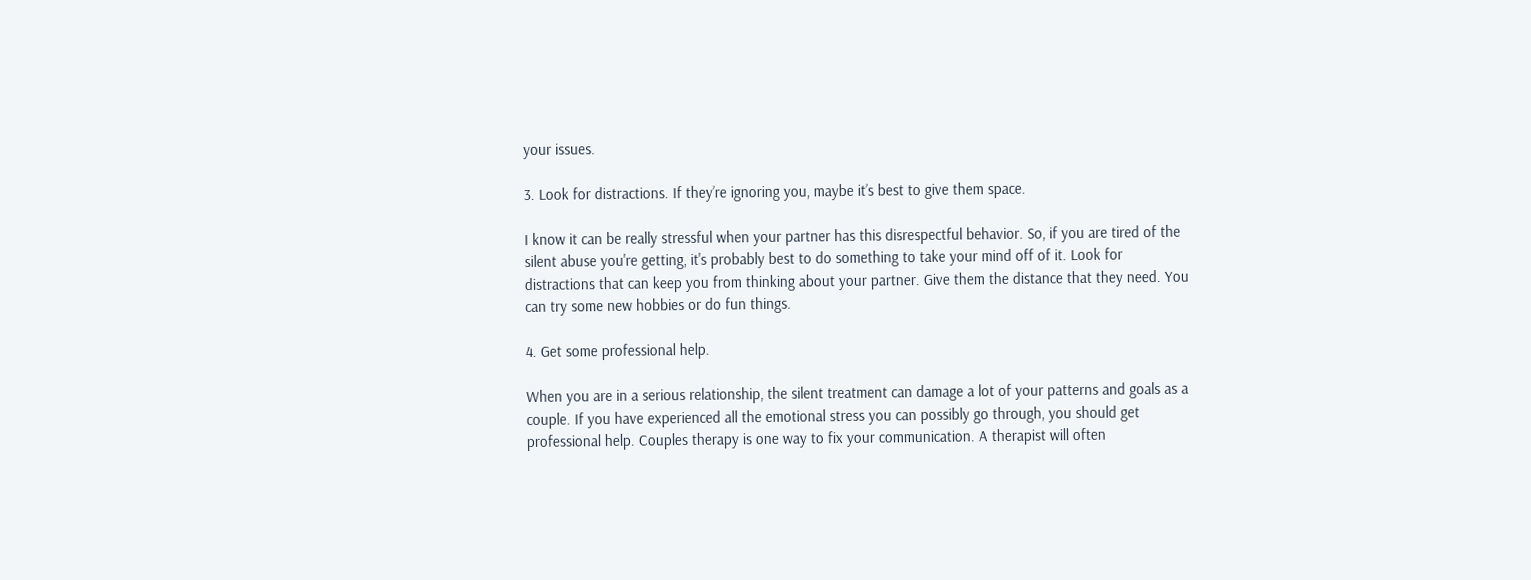your issues.

3. Look for distractions. If they’re ignoring you, maybe it’s best to give them space.

I know it can be really stressful when your partner has this disrespectful behavior. So, if you are tired of the silent abuse you're getting, it's probably best to do something to take your mind off of it. Look for distractions that can keep you from thinking about your partner. Give them the distance that they need. You can try some new hobbies or do fun things.

4. Get some professional help.

When you are in a serious relationship, the silent treatment can damage a lot of your patterns and goals as a couple. If you have experienced all the emotional stress you can possibly go through, you should get professional help. Couples therapy is one way to fix your communication. A therapist will often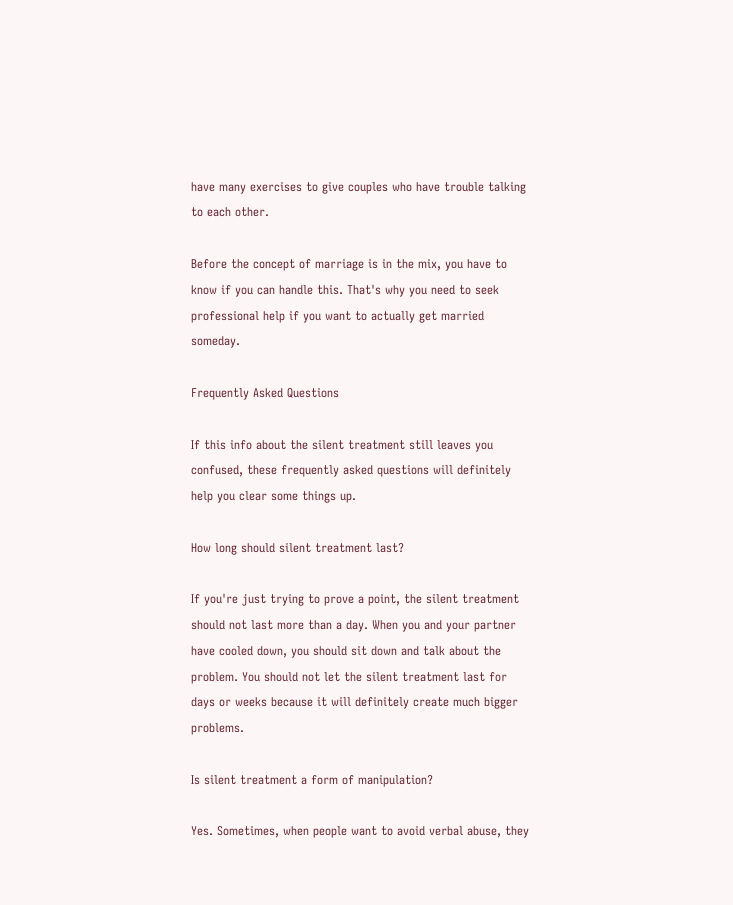have many exercises to give couples who have trouble talking to each other.

Before the concept of marriage is in the mix, you have to know if you can handle this. That's why you need to seek professional help if you want to actually get married someday.

Frequently Asked Questions

If this info about the silent treatment still leaves you confused, these frequently asked questions will definitely help you clear some things up.

How long should silent treatment last?

If you're just trying to prove a point, the silent treatment should not last more than a day. When you and your partner have cooled down, you should sit down and talk about the problem. You should not let the silent treatment last for days or weeks because it will definitely create much bigger problems.

Is silent treatment a form of manipulation?

Yes. Sometimes, when people want to avoid verbal abuse, they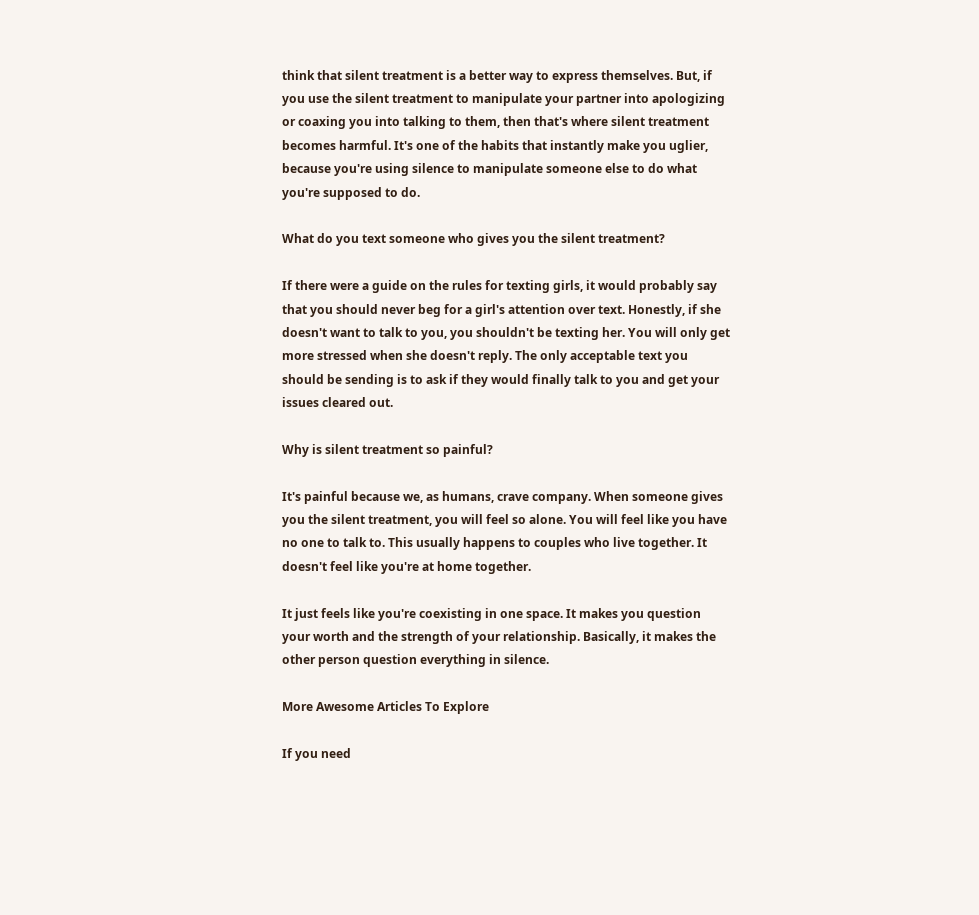think that silent treatment is a better way to express themselves. But, if you use the silent treatment to manipulate your partner into apologizing or coaxing you into talking to them, then that's where silent treatment becomes harmful. It's one of the habits that instantly make you uglier, because you're using silence to manipulate someone else to do what you're supposed to do.

What do you text someone who gives you the silent treatment?

If there were a guide on the rules for texting girls, it would probably say that you should never beg for a girl's attention over text. Honestly, if she doesn't want to talk to you, you shouldn't be texting her. You will only get more stressed when she doesn't reply. The only acceptable text you should be sending is to ask if they would finally talk to you and get your issues cleared out.

Why is silent treatment so painful?

It's painful because we, as humans, crave company. When someone gives you the silent treatment, you will feel so alone. You will feel like you have no one to talk to. This usually happens to couples who live together. It doesn't feel like you're at home together.

It just feels like you're coexisting in one space. It makes you question your worth and the strength of your relationship. Basically, it makes the other person question everything in silence.

More Awesome Articles To Explore

If you need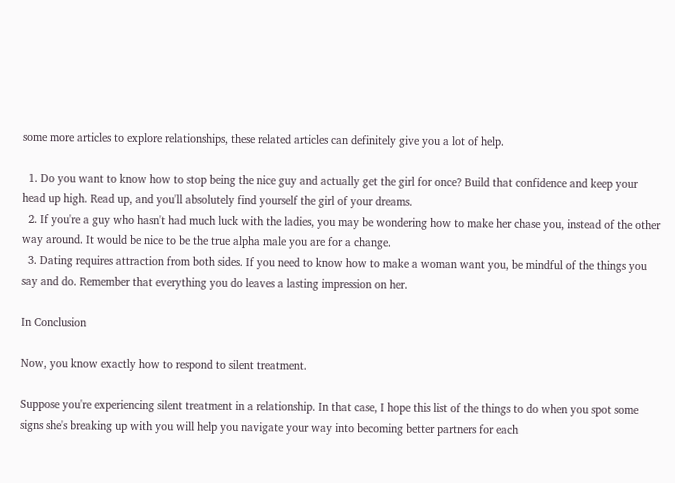some more articles to explore relationships, these related articles can definitely give you a lot of help.

  1. Do you want to know how to stop being the nice guy and actually get the girl for once? Build that confidence and keep your head up high. Read up, and you'll absolutely find yourself the girl of your dreams.
  2. If you're a guy who hasn't had much luck with the ladies, you may be wondering how to make her chase you, instead of the other way around. It would be nice to be the true alpha male you are for a change.
  3. Dating requires attraction from both sides. If you need to know how to make a woman want you, be mindful of the things you say and do. Remember that everything you do leaves a lasting impression on her.

In Conclusion

Now, you know exactly how to respond to silent treatment.

Suppose you're experiencing silent treatment in a relationship. In that case, I hope this list of the things to do when you spot some signs she's breaking up with you will help you navigate your way into becoming better partners for each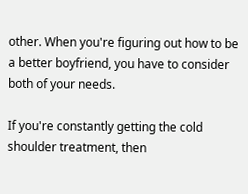other. When you're figuring out how to be a better boyfriend, you have to consider both of your needs.

If you're constantly getting the cold shoulder treatment, then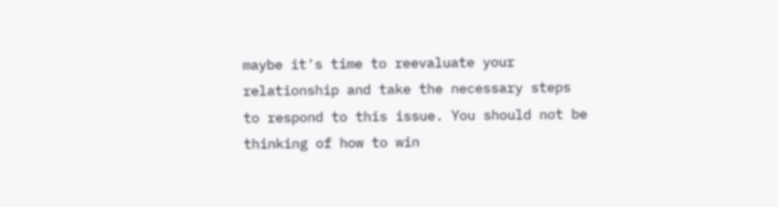maybe it's time to reevaluate your relationship and take the necessary steps to respond to this issue. You should not be thinking of how to win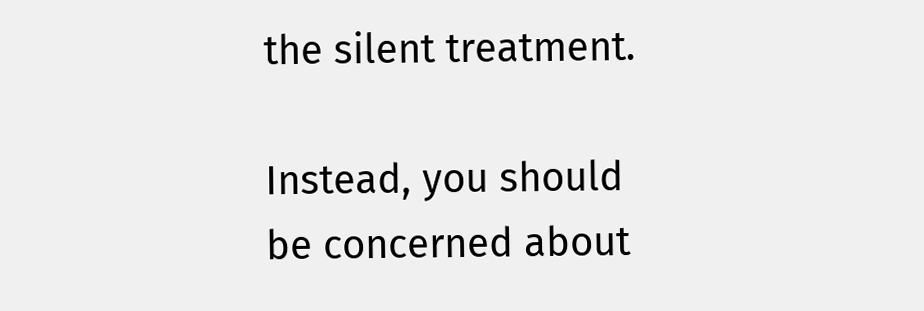the silent treatment.

Instead, you should be concerned about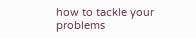how to tackle your problems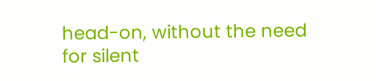head-on, without the need for silent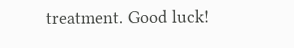treatment. Good luck!